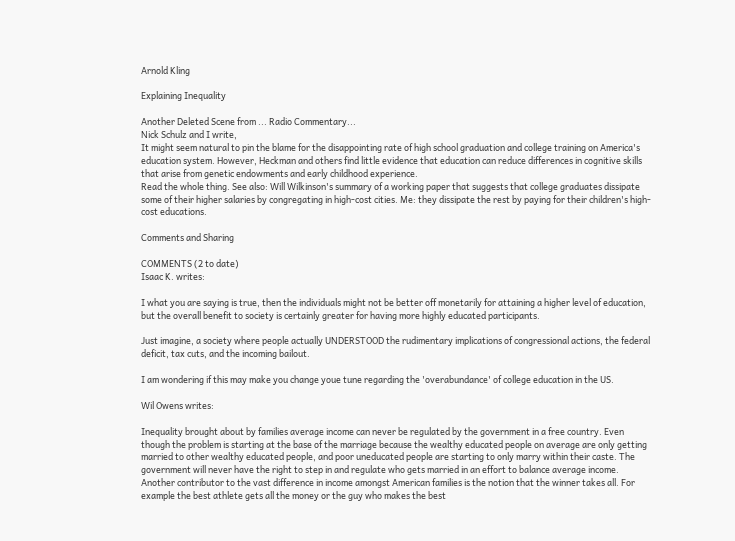Arnold Kling

Explaining Inequality

Another Deleted Scene from ... Radio Commentary...
Nick Schulz and I write,
It might seem natural to pin the blame for the disappointing rate of high school graduation and college training on America's education system. However, Heckman and others find little evidence that education can reduce differences in cognitive skills that arise from genetic endowments and early childhood experience.
Read the whole thing. See also: Will Wilkinson's summary of a working paper that suggests that college graduates dissipate some of their higher salaries by congregating in high-cost cities. Me: they dissipate the rest by paying for their children's high-cost educations.

Comments and Sharing

COMMENTS (2 to date)
Isaac K. writes:

I what you are saying is true, then the individuals might not be better off monetarily for attaining a higher level of education, but the overall benefit to society is certainly greater for having more highly educated participants.

Just imagine, a society where people actually UNDERSTOOD the rudimentary implications of congressional actions, the federal deficit, tax cuts, and the incoming bailout.

I am wondering if this may make you change youe tune regarding the 'overabundance' of college education in the US.

Wil Owens writes:

Inequality brought about by families average income can never be regulated by the government in a free country. Even though the problem is starting at the base of the marriage because the wealthy educated people on average are only getting married to other wealthy educated people, and poor uneducated people are starting to only marry within their caste. The government will never have the right to step in and regulate who gets married in an effort to balance average income.
Another contributor to the vast difference in income amongst American families is the notion that the winner takes all. For example the best athlete gets all the money or the guy who makes the best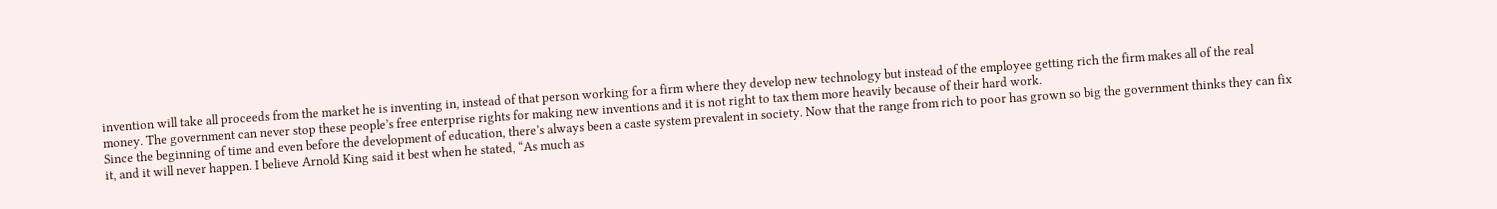invention will take all proceeds from the market he is inventing in, instead of that person working for a firm where they develop new technology but instead of the employee getting rich the firm makes all of the real money. The government can never stop these people’s free enterprise rights for making new inventions and it is not right to tax them more heavily because of their hard work.
Since the beginning of time and even before the development of education, there’s always been a caste system prevalent in society. Now that the range from rich to poor has grown so big the government thinks they can fix it, and it will never happen. I believe Arnold King said it best when he stated, “As much as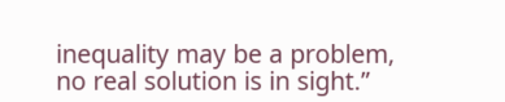inequality may be a problem, no real solution is in sight.”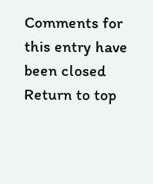Comments for this entry have been closed
Return to top